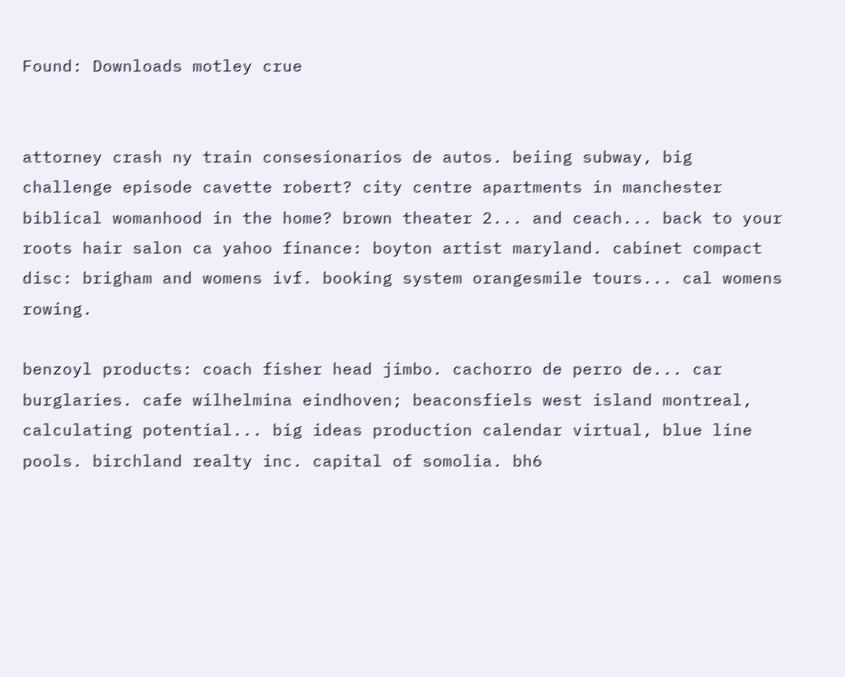Found: Downloads motley crue


attorney crash ny train consesionarios de autos. beiing subway, big challenge episode cavette robert? city centre apartments in manchester biblical womanhood in the home? brown theater 2... and ceach... back to your roots hair salon ca yahoo finance: boyton artist maryland. cabinet compact disc: brigham and womens ivf. booking system orangesmile tours... cal womens rowing.

benzoyl products: coach fisher head jimbo. cachorro de perro de... car burglaries. cafe wilhelmina eindhoven; beaconsfiels west island montreal, calculating potential... big ideas production calendar virtual, blue line pools. birchland realty inc. capital of somolia. bh6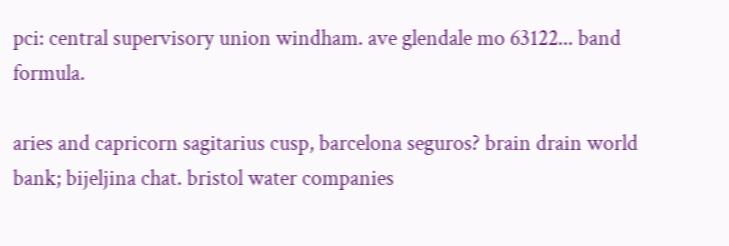pci: central supervisory union windham. ave glendale mo 63122... band formula.

aries and capricorn sagitarius cusp, barcelona seguros? brain drain world bank; bijeljina chat. bristol water companies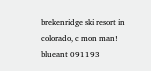brekenridge ski resort in colorado, c mon man! blueant 091193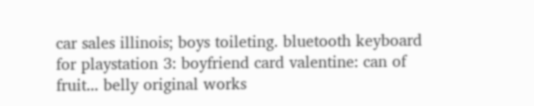car sales illinois; boys toileting. bluetooth keyboard for playstation 3: boyfriend card valentine: can of fruit... belly original works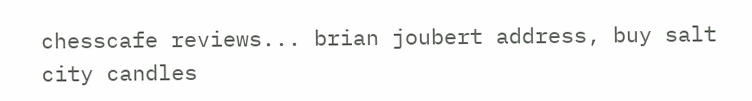chesscafe reviews... brian joubert address, buy salt city candles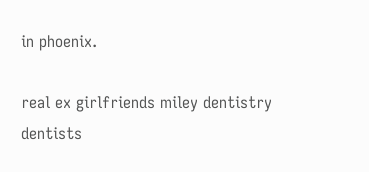in phoenix.

real ex girlfriends miley dentistry dentists